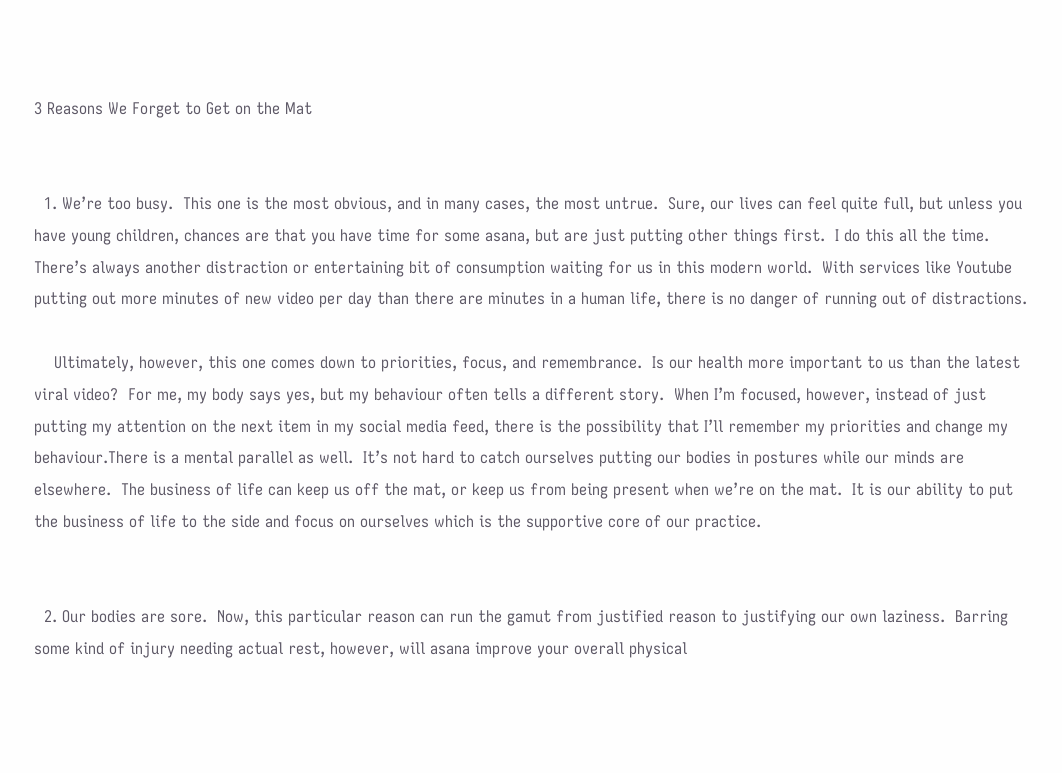3 Reasons We Forget to Get on the Mat


  1. We’re too busy.  This one is the most obvious, and in many cases, the most untrue.  Sure, our lives can feel quite full, but unless you have young children, chances are that you have time for some asana, but are just putting other things first.  I do this all the time.  There’s always another distraction or entertaining bit of consumption waiting for us in this modern world.  With services like Youtube putting out more minutes of new video per day than there are minutes in a human life, there is no danger of running out of distractions.

    Ultimately, however, this one comes down to priorities, focus, and remembrance.  Is our health more important to us than the latest viral video?  For me, my body says yes, but my behaviour often tells a different story.  When I’m focused, however, instead of just putting my attention on the next item in my social media feed, there is the possibility that I’ll remember my priorities and change my behaviour.There is a mental parallel as well.  It’s not hard to catch ourselves putting our bodies in postures while our minds are elsewhere.  The business of life can keep us off the mat, or keep us from being present when we’re on the mat.  It is our ability to put the business of life to the side and focus on ourselves which is the supportive core of our practice.


  2. Our bodies are sore.  Now, this particular reason can run the gamut from justified reason to justifying our own laziness.  Barring some kind of injury needing actual rest, however, will asana improve your overall physical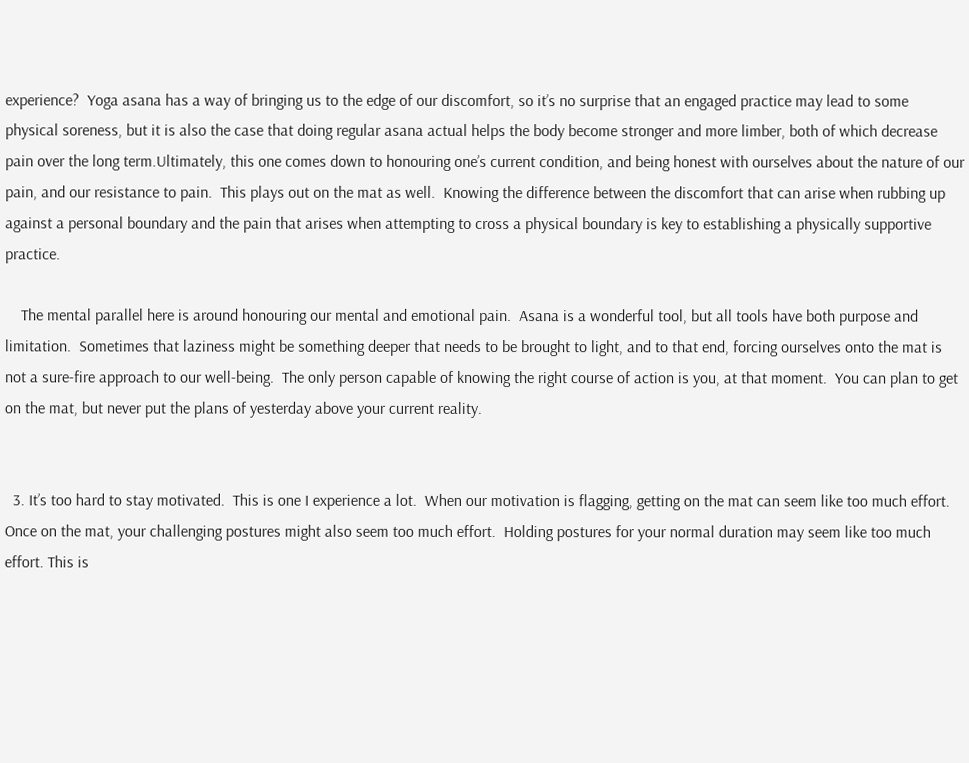experience?  Yoga asana has a way of bringing us to the edge of our discomfort, so it’s no surprise that an engaged practice may lead to some physical soreness, but it is also the case that doing regular asana actual helps the body become stronger and more limber, both of which decrease pain over the long term.Ultimately, this one comes down to honouring one’s current condition, and being honest with ourselves about the nature of our pain, and our resistance to pain.  This plays out on the mat as well.  Knowing the difference between the discomfort that can arise when rubbing up against a personal boundary and the pain that arises when attempting to cross a physical boundary is key to establishing a physically supportive practice.

    The mental parallel here is around honouring our mental and emotional pain.  Asana is a wonderful tool, but all tools have both purpose and limitation.  Sometimes that laziness might be something deeper that needs to be brought to light, and to that end, forcing ourselves onto the mat is not a sure-fire approach to our well-being.  The only person capable of knowing the right course of action is you, at that moment.  You can plan to get on the mat, but never put the plans of yesterday above your current reality.


  3. It’s too hard to stay motivated.  This is one I experience a lot.  When our motivation is flagging, getting on the mat can seem like too much effort.  Once on the mat, your challenging postures might also seem too much effort.  Holding postures for your normal duration may seem like too much effort. This is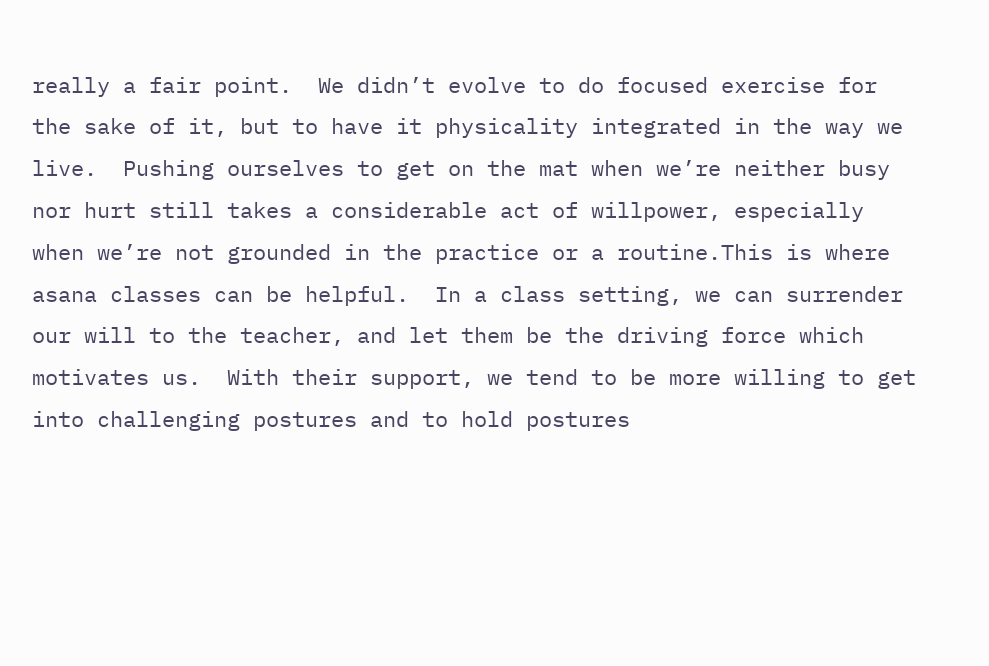really a fair point.  We didn’t evolve to do focused exercise for the sake of it, but to have it physicality integrated in the way we live.  Pushing ourselves to get on the mat when we’re neither busy nor hurt still takes a considerable act of willpower, especially when we’re not grounded in the practice or a routine.This is where asana classes can be helpful.  In a class setting, we can surrender our will to the teacher, and let them be the driving force which motivates us.  With their support, we tend to be more willing to get into challenging postures and to hold postures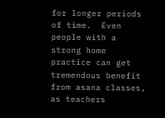for longer periods of time.  Even people with a strong home practice can get tremendous benefit from asana classes, as teachers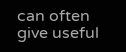can often give useful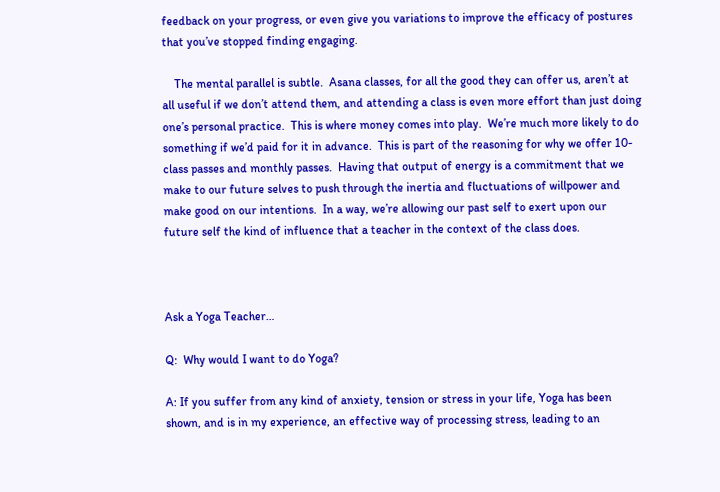feedback on your progress, or even give you variations to improve the efficacy of postures that you’ve stopped finding engaging.

    The mental parallel is subtle.  Asana classes, for all the good they can offer us, aren’t at all useful if we don’t attend them, and attending a class is even more effort than just doing one’s personal practice.  This is where money comes into play.  We’re much more likely to do something if we’d paid for it in advance.  This is part of the reasoning for why we offer 10-class passes and monthly passes.  Having that output of energy is a commitment that we make to our future selves to push through the inertia and fluctuations of willpower and make good on our intentions.  In a way, we’re allowing our past self to exert upon our future self the kind of influence that a teacher in the context of the class does.



Ask a Yoga Teacher…

Q:  Why would I want to do Yoga?

A: If you suffer from any kind of anxiety, tension or stress in your life, Yoga has been shown, and is in my experience, an effective way of processing stress, leading to an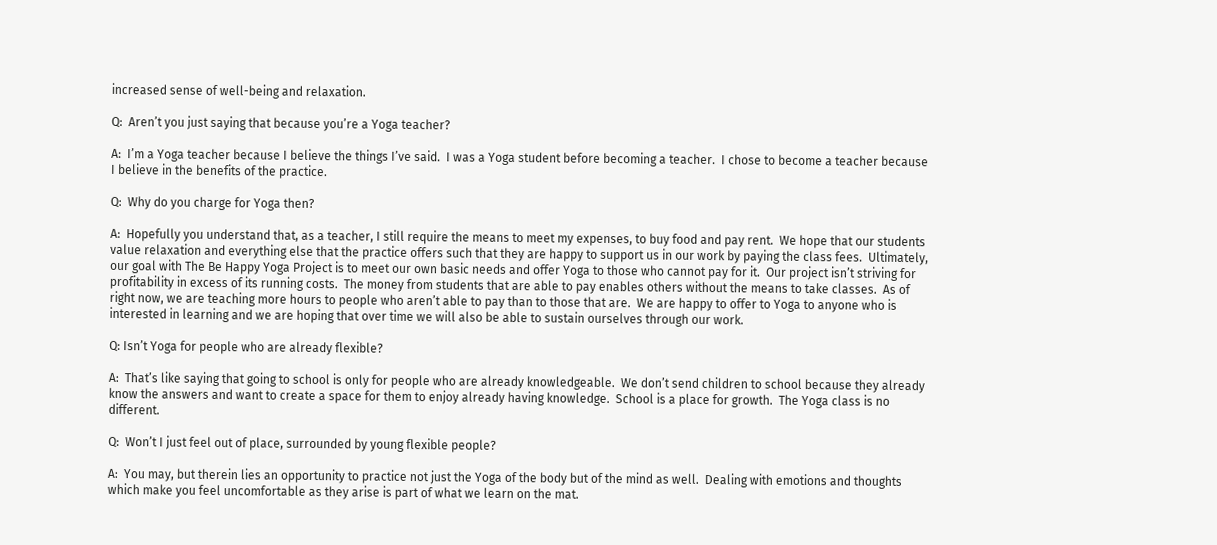increased sense of well-being and relaxation.

Q:  Aren’t you just saying that because you’re a Yoga teacher?

A:  I’m a Yoga teacher because I believe the things I’ve said.  I was a Yoga student before becoming a teacher.  I chose to become a teacher because I believe in the benefits of the practice.

Q:  Why do you charge for Yoga then?

A:  Hopefully you understand that, as a teacher, I still require the means to meet my expenses, to buy food and pay rent.  We hope that our students value relaxation and everything else that the practice offers such that they are happy to support us in our work by paying the class fees.  Ultimately, our goal with The Be Happy Yoga Project is to meet our own basic needs and offer Yoga to those who cannot pay for it.  Our project isn’t striving for profitability in excess of its running costs.  The money from students that are able to pay enables others without the means to take classes.  As of right now, we are teaching more hours to people who aren’t able to pay than to those that are.  We are happy to offer to Yoga to anyone who is interested in learning and we are hoping that over time we will also be able to sustain ourselves through our work.

Q: Isn’t Yoga for people who are already flexible?

A:  That’s like saying that going to school is only for people who are already knowledgeable.  We don’t send children to school because they already know the answers and want to create a space for them to enjoy already having knowledge.  School is a place for growth.  The Yoga class is no different.

Q:  Won’t I just feel out of place, surrounded by young flexible people?

A:  You may, but therein lies an opportunity to practice not just the Yoga of the body but of the mind as well.  Dealing with emotions and thoughts which make you feel uncomfortable as they arise is part of what we learn on the mat.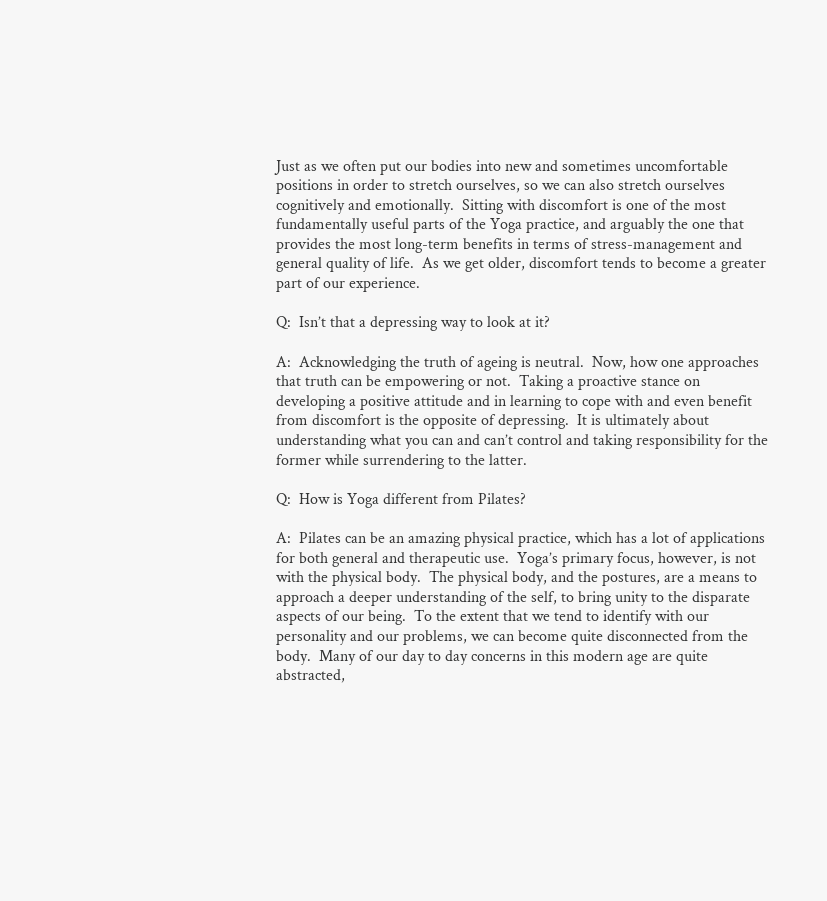Just as we often put our bodies into new and sometimes uncomfortable positions in order to stretch ourselves, so we can also stretch ourselves cognitively and emotionally.  Sitting with discomfort is one of the most fundamentally useful parts of the Yoga practice, and arguably the one that provides the most long-term benefits in terms of stress-management and general quality of life.  As we get older, discomfort tends to become a greater part of our experience.

Q:  Isn’t that a depressing way to look at it?

A:  Acknowledging the truth of ageing is neutral.  Now, how one approaches that truth can be empowering or not.  Taking a proactive stance on developing a positive attitude and in learning to cope with and even benefit from discomfort is the opposite of depressing.  It is ultimately about understanding what you can and can’t control and taking responsibility for the former while surrendering to the latter.

Q:  How is Yoga different from Pilates?

A:  Pilates can be an amazing physical practice, which has a lot of applications for both general and therapeutic use.  Yoga’s primary focus, however, is not with the physical body.  The physical body, and the postures, are a means to approach a deeper understanding of the self, to bring unity to the disparate aspects of our being.  To the extent that we tend to identify with our personality and our problems, we can become quite disconnected from the body.  Many of our day to day concerns in this modern age are quite abstracted,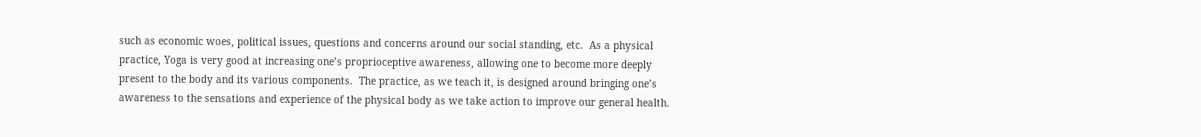such as economic woes, political issues, questions and concerns around our social standing, etc.  As a physical practice, Yoga is very good at increasing one’s proprioceptive awareness, allowing one to become more deeply present to the body and its various components.  The practice, as we teach it, is designed around bringing one’s awareness to the sensations and experience of the physical body as we take action to improve our general health.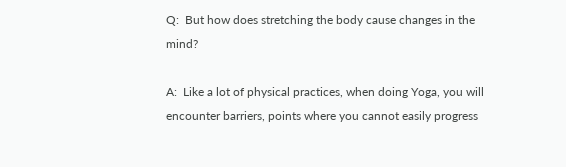Q:  But how does stretching the body cause changes in the mind?

A:  Like a lot of physical practices, when doing Yoga, you will encounter barriers, points where you cannot easily progress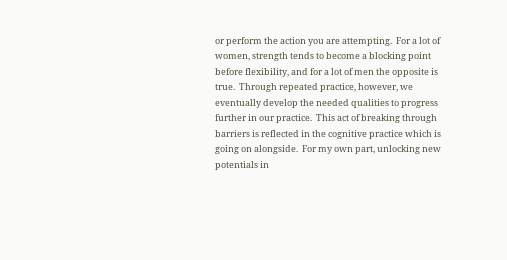or perform the action you are attempting.  For a lot of women, strength tends to become a blocking point before flexibility, and for a lot of men the opposite is true.  Through repeated practice, however, we eventually develop the needed qualities to progress further in our practice.  This act of breaking through barriers is reflected in the cognitive practice which is going on alongside.  For my own part, unlocking new potentials in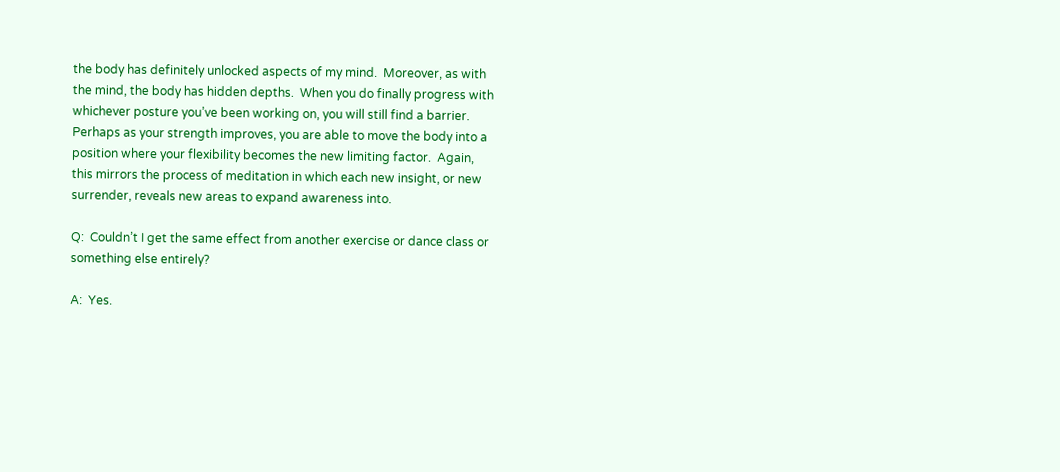the body has definitely unlocked aspects of my mind.  Moreover, as with the mind, the body has hidden depths.  When you do finally progress with whichever posture you’ve been working on, you will still find a barrier.  Perhaps as your strength improves, you are able to move the body into a position where your flexibility becomes the new limiting factor.  Again, this mirrors the process of meditation in which each new insight, or new surrender, reveals new areas to expand awareness into.

Q:  Couldn’t I get the same effect from another exercise or dance class or something else entirely?

A:  Yes.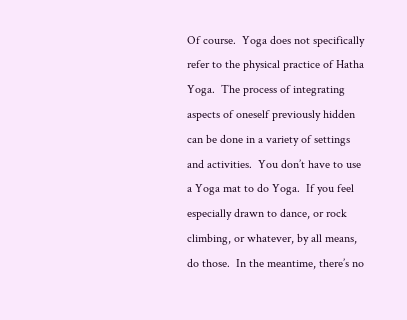Of course.  Yoga does not specifically refer to the physical practice of Hatha Yoga.  The process of integrating aspects of oneself previously hidden can be done in a variety of settings and activities.  You don’t have to use a Yoga mat to do Yoga.  If you feel especially drawn to dance, or rock climbing, or whatever, by all means, do those.  In the meantime, there’s no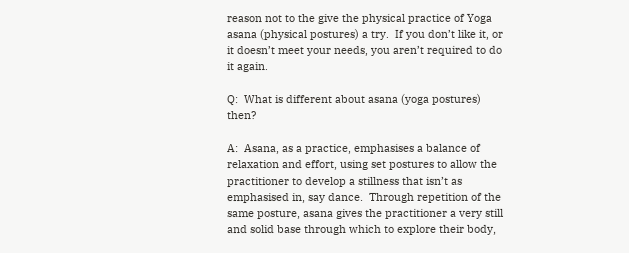reason not to the give the physical practice of Yoga asana (physical postures) a try.  If you don’t like it, or it doesn’t meet your needs, you aren’t required to do it again.

Q:  What is different about asana (yoga postures) then?

A:  Asana, as a practice, emphasises a balance of relaxation and effort, using set postures to allow the practitioner to develop a stillness that isn’t as emphasised in, say dance.  Through repetition of the same posture, asana gives the practitioner a very still and solid base through which to explore their body,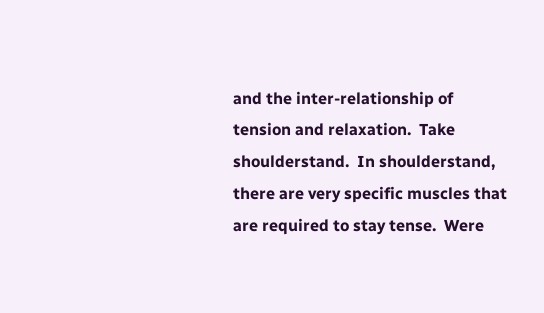and the inter-relationship of tension and relaxation.  Take shoulderstand.  In shoulderstand, there are very specific muscles that are required to stay tense.  Were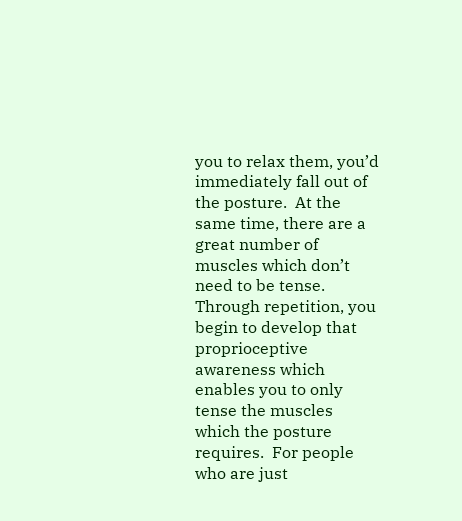you to relax them, you’d immediately fall out of the posture.  At the same time, there are a great number of muscles which don’t need to be tense.  Through repetition, you begin to develop that proprioceptive awareness which enables you to only tense the muscles which the posture requires.  For people who are just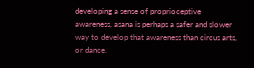developing a sense of proprioceptive awareness, asana is perhaps a safer and slower way to develop that awareness than circus arts, or dance.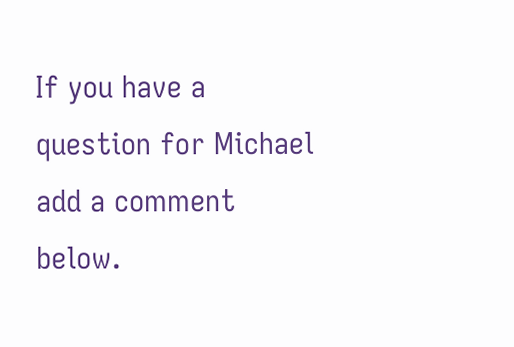If you have a question for Michael add a comment below.